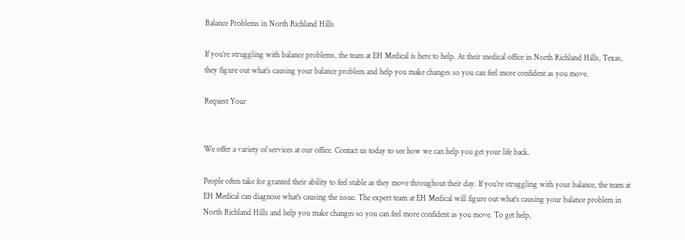Balance Problems in North Richland Hills

If you’re struggling with balance problems, the team at EH Medical is here to help. At their medical office in North Richland Hills, Texas, they figure out what’s causing your balance problem and help you make changes so you can feel more confident as you move.

Request Your


We offer a variety of services at our office. Contact us today to see how we can help you get your life back.

People often take for granted their ability to feel stable as they move throughout their day. If you’re struggling with your balance, the team at EH Medical can diagnose what's causing the issue. The expert team at EH Medical will figure out what’s causing your balance problem in North Richland Hills and help you make changes so you can feel more confident as you move. To get help,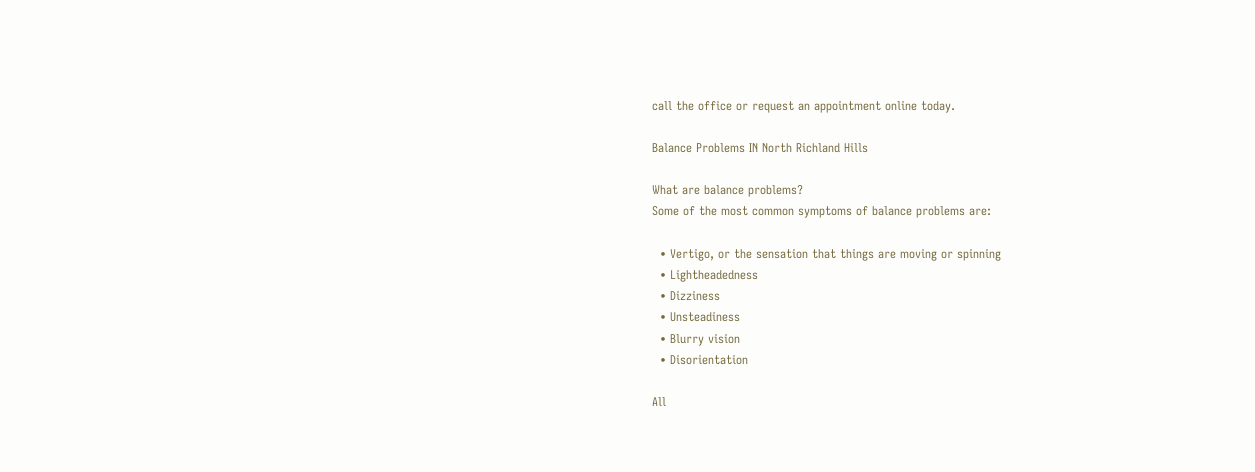call the office or request an appointment online today.

Balance Problems IN North Richland Hills

What are balance problems?
Some of the most common symptoms of balance problems are:

  • Vertigo, or the sensation that things are moving or spinning
  • Lightheadedness
  • Dizziness
  • Unsteadiness
  • Blurry vision
  • Disorientation

All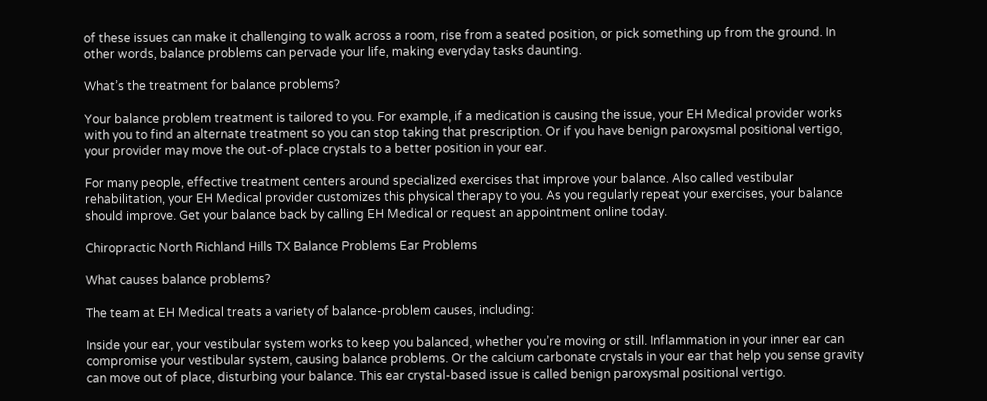of these issues can make it challenging to walk across a room, rise from a seated position, or pick something up from the ground. In other words, balance problems can pervade your life, making everyday tasks daunting.

What’s the treatment for balance problems?

Your balance problem treatment is tailored to you. For example, if a medication is causing the issue, your EH Medical provider works with you to find an alternate treatment so you can stop taking that prescription. Or if you have benign paroxysmal positional vertigo, your provider may move the out-of-place crystals to a better position in your ear.

For many people, effective treatment centers around specialized exercises that improve your balance. Also called vestibular rehabilitation, your EH Medical provider customizes this physical therapy to you. As you regularly repeat your exercises, your balance should improve. Get your balance back by calling EH Medical or request an appointment online today.

Chiropractic North Richland Hills TX Balance Problems Ear Problems

What causes balance problems?

The team at EH Medical treats a variety of balance-problem causes, including:

Inside your ear, your vestibular system works to keep you balanced, whether you’re moving or still. Inflammation in your inner ear can compromise your vestibular system, causing balance problems. Or the calcium carbonate crystals in your ear that help you sense gravity can move out of place, disturbing your balance. This ear crystal-based issue is called benign paroxysmal positional vertigo.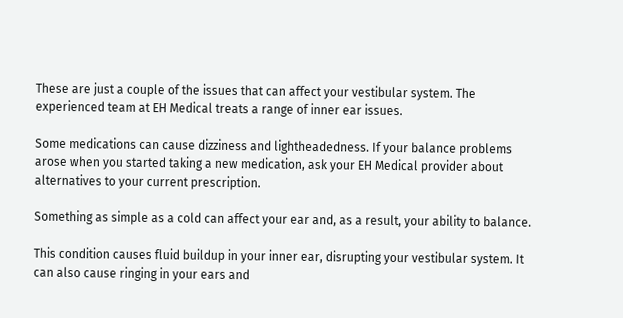These are just a couple of the issues that can affect your vestibular system. The experienced team at EH Medical treats a range of inner ear issues.

Some medications can cause dizziness and lightheadedness. If your balance problems arose when you started taking a new medication, ask your EH Medical provider about alternatives to your current prescription.

Something as simple as a cold can affect your ear and, as a result, your ability to balance.

This condition causes fluid buildup in your inner ear, disrupting your vestibular system. It can also cause ringing in your ears and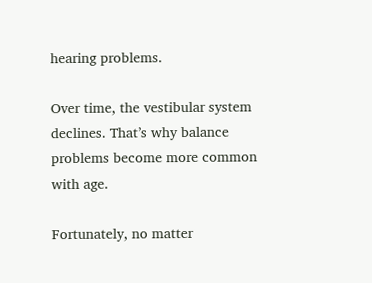hearing problems.

Over time, the vestibular system declines. That’s why balance problems become more common with age.

Fortunately, no matter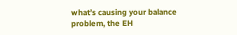what’s causing your balance problem, the EH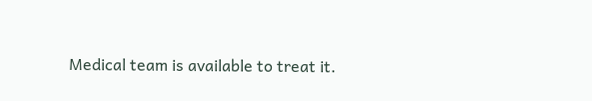Medical team is available to treat it.